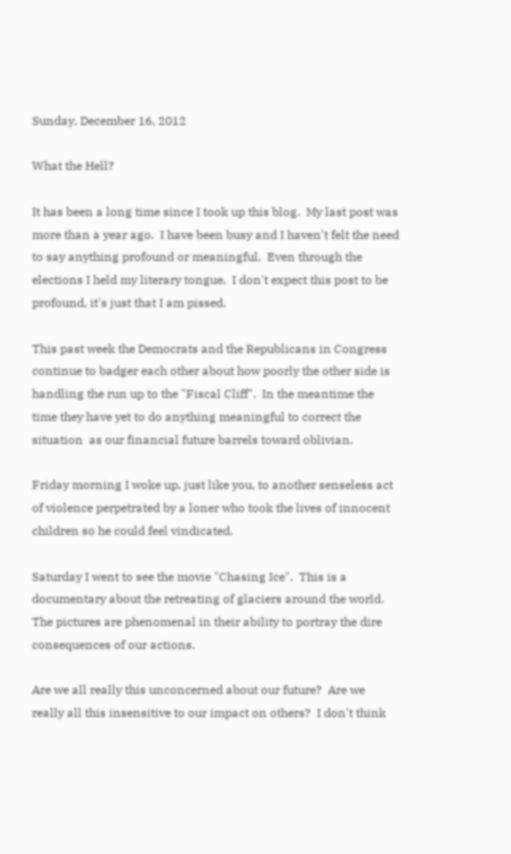Sunday, December 16, 2012

What the Hell?

It has been a long time since I took up this blog.  My last post was more than a year ago.  I have been busy and I haven't felt the need to say anything profound or meaningful.  Even through the elections I held my literary tongue.  I don't expect this post to be profound, it's just that I am pissed.

This past week the Democrats and the Republicans in Congress continue to badger each other about how poorly the other side is handling the run up to the "Fiscal Cliff".  In the meantime the time they have yet to do anything meaningful to correct the situation  as our financial future barrels toward oblivian.

Friday morning I woke up, just like you, to another senseless act of violence perpetrated by a loner who took the lives of innocent children so he could feel vindicated.

Saturday I went to see the movie "Chasing Ice".  This is a documentary about the retreating of glaciers around the world.  The pictures are phenomenal in their ability to portray the dire consequences of our actions.

Are we all really this unconcerned about our future?  Are we really all this insensitive to our impact on others?  I don't think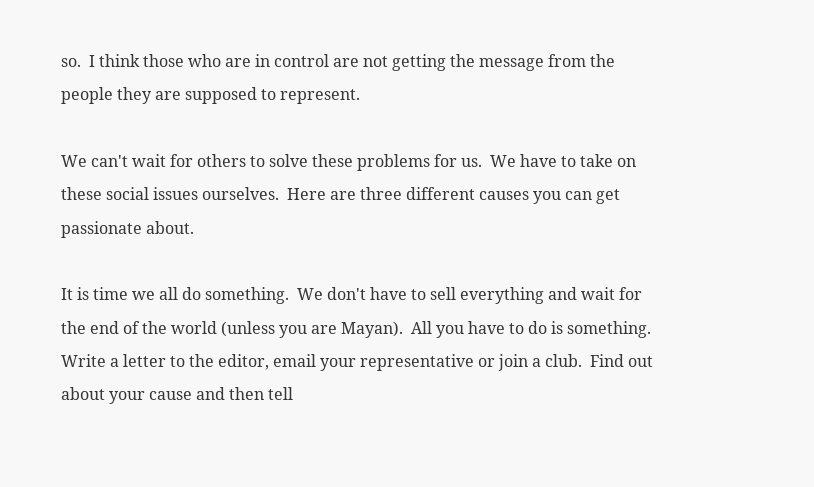so.  I think those who are in control are not getting the message from the people they are supposed to represent.

We can't wait for others to solve these problems for us.  We have to take on these social issues ourselves.  Here are three different causes you can get passionate about.

It is time we all do something.  We don't have to sell everything and wait for the end of the world (unless you are Mayan).  All you have to do is something.  Write a letter to the editor, email your representative or join a club.  Find out about your cause and then tell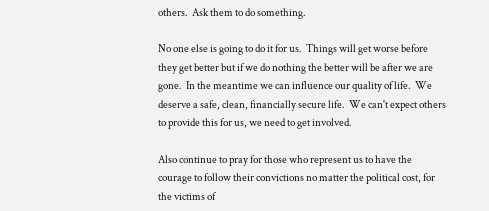others.  Ask them to do something.

No one else is going to do it for us.  Things will get worse before they get better but if we do nothing the better will be after we are gone.  In the meantime we can influence our quality of life.  We deserve a safe, clean, financially secure life.  We can't expect others to provide this for us, we need to get involved.

Also continue to pray for those who represent us to have the courage to follow their convictions no matter the political cost, for the victims of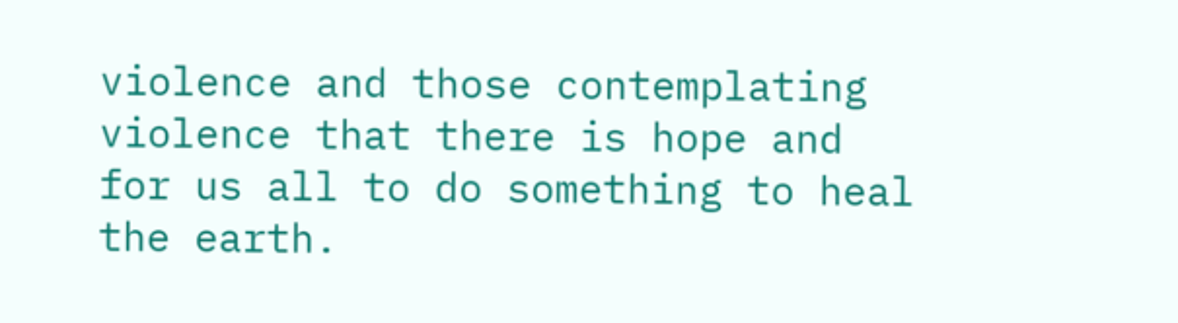violence and those contemplating violence that there is hope and for us all to do something to heal the earth.